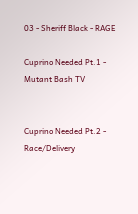03 - Sheriff Black - RAGE

Cuprino Needed Pt.1 - Mutant Bash TV


Cuprino Needed Pt.2 - Race/Delivery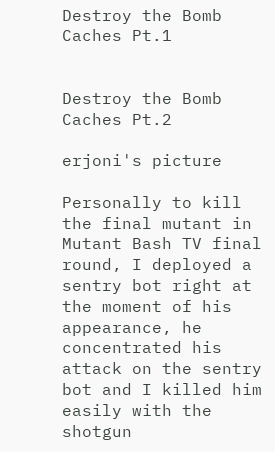Destroy the Bomb Caches Pt.1


Destroy the Bomb Caches Pt.2

erjoni's picture

Personally to kill the final mutant in Mutant Bash TV final round, I deployed a sentry bot right at the moment of his appearance, he concentrated his attack on the sentry bot and I killed him easily with the shotgun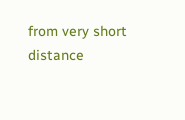from very short distance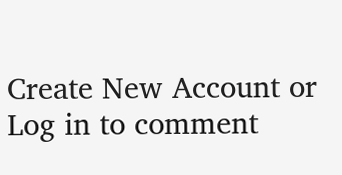Create New Account or Log in to comment